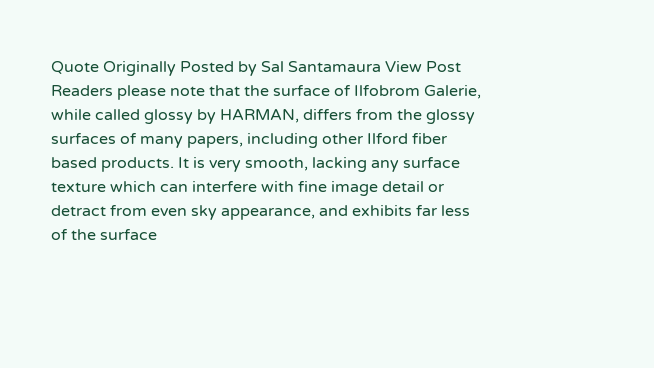Quote Originally Posted by Sal Santamaura View Post
Readers please note that the surface of Ilfobrom Galerie, while called glossy by HARMAN, differs from the glossy surfaces of many papers, including other Ilford fiber based products. It is very smooth, lacking any surface texture which can interfere with fine image detail or detract from even sky appearance, and exhibits far less of the surface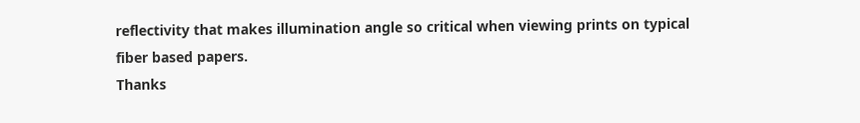reflectivity that makes illumination angle so critical when viewing prints on typical fiber based papers.
Thanks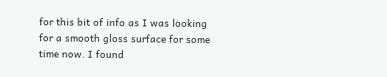for this bit of info as I was looking for a smooth gloss surface for some time now. I found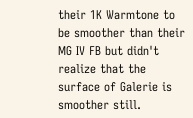their 1K Warmtone to be smoother than their MG IV FB but didn't realize that the surface of Galerie is smoother still.